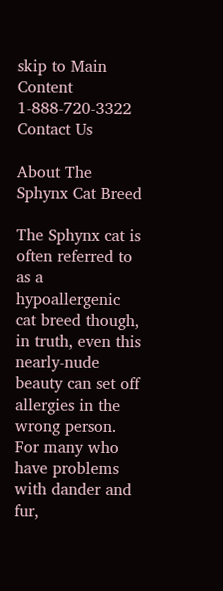skip to Main Content
1-888-720-3322 Contact Us

About The Sphynx Cat Breed

The Sphynx cat is often referred to as a hypoallergenic cat breed though, in truth, even this nearly-nude beauty can set off allergies in the wrong person. For many who have problems with dander and fur,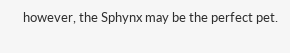however, the Sphynx may be the perfect pet.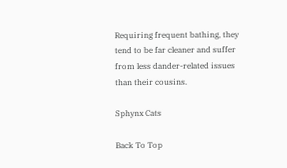Requiring frequent bathing, they tend to be far cleaner and suffer from less dander-related issues than their cousins.

Sphynx Cats

Back To Top